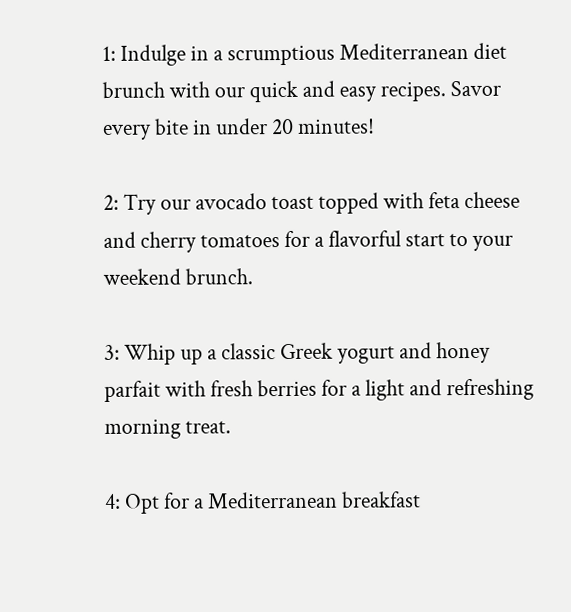1: Indulge in a scrumptious Mediterranean diet brunch with our quick and easy recipes. Savor every bite in under 20 minutes!

2: Try our avocado toast topped with feta cheese and cherry tomatoes for a flavorful start to your weekend brunch.

3: Whip up a classic Greek yogurt and honey parfait with fresh berries for a light and refreshing morning treat.

4: Opt for a Mediterranean breakfast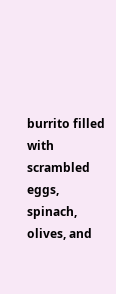burrito filled with scrambled eggs, spinach, olives, and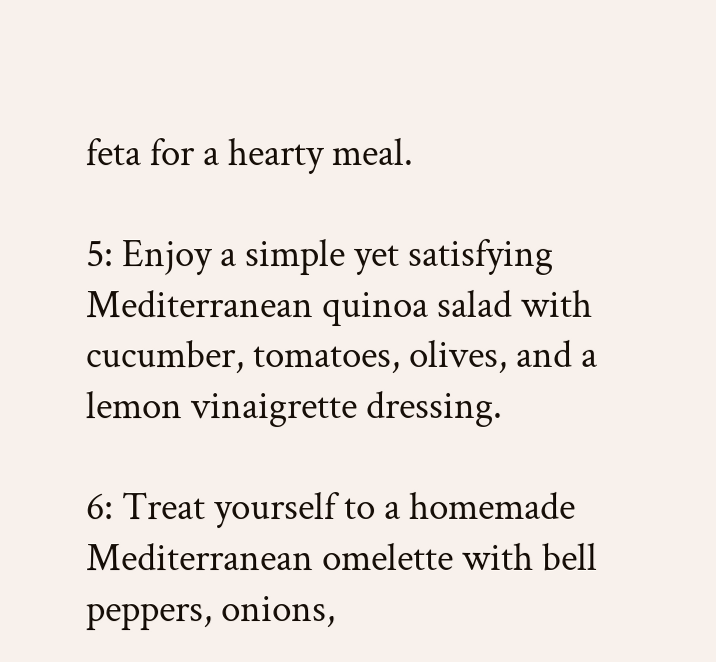feta for a hearty meal.

5: Enjoy a simple yet satisfying Mediterranean quinoa salad with cucumber, tomatoes, olives, and a lemon vinaigrette dressing.

6: Treat yourself to a homemade Mediterranean omelette with bell peppers, onions,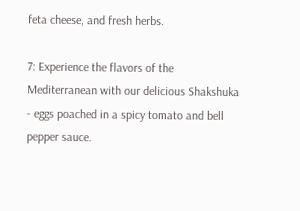feta cheese, and fresh herbs.

7: Experience the flavors of the Mediterranean with our delicious Shakshuka - eggs poached in a spicy tomato and bell pepper sauce.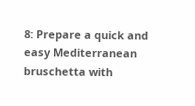8: Prepare a quick and easy Mediterranean bruschetta with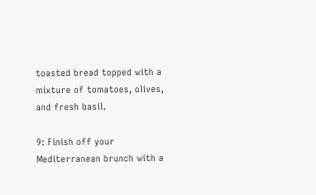toasted bread topped with a mixture of tomatoes, olives, and fresh basil.

9: Finish off your Mediterranean brunch with a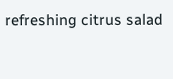refreshing citrus salad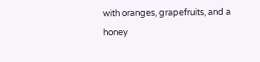with oranges, grapefruits, and a honey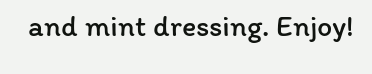and mint dressing. Enjoy!